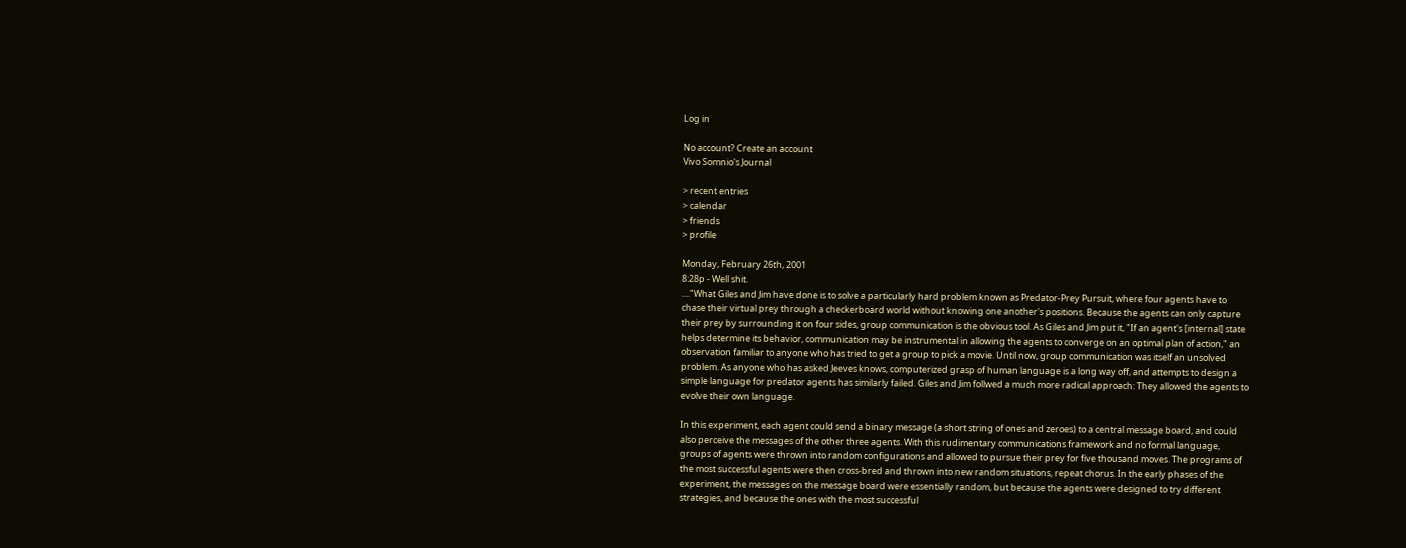Log in

No account? Create an account
Vivo Somnio's Journal

> recent entries
> calendar
> friends
> profile

Monday, February 26th, 2001
8:28p - Well shit.
...."What Giles and Jim have done is to solve a particularly hard problem known as Predator-Prey Pursuit, where four agents have to chase their virtual prey through a checkerboard world without knowing one another's positions. Because the agents can only capture their prey by surrounding it on four sides, group communication is the obvious tool. As Giles and Jim put it, "If an agent's [internal] state helps determine its behavior, communication may be instrumental in allowing the agents to converge on an optimal plan of action," an observation familiar to anyone who has tried to get a group to pick a movie. Until now, group communication was itself an unsolved problem. As anyone who has asked Jeeves knows, computerized grasp of human language is a long way off, and attempts to design a simple language for predator agents has similarly failed. Giles and Jim follwed a much more radical approach: They allowed the agents to evolve their own language.

In this experiment, each agent could send a binary message (a short string of ones and zeroes) to a central message board, and could also perceive the messages of the other three agents. With this rudimentary communications framework and no formal language, groups of agents were thrown into random configurations and allowed to pursue their prey for five thousand moves. The programs of the most successful agents were then cross-bred and thrown into new random situations, repeat chorus. In the early phases of the experiment, the messages on the message board were essentially random, but because the agents were designed to try different strategies, and because the ones with the most successful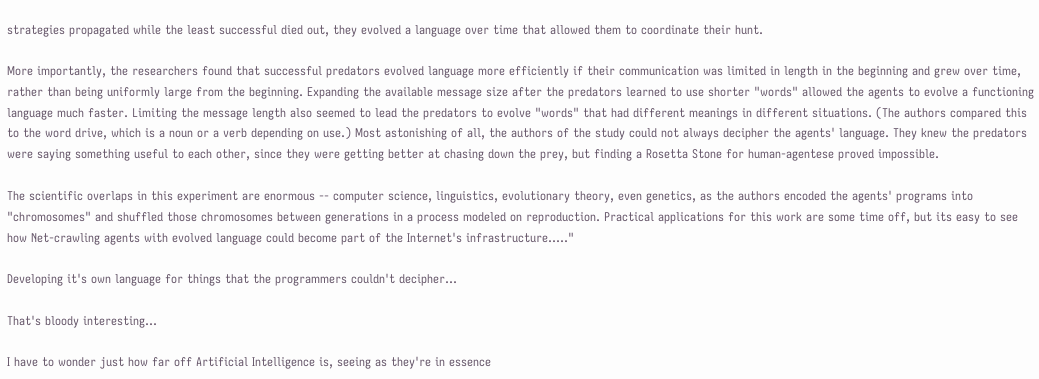strategies propagated while the least successful died out, they evolved a language over time that allowed them to coordinate their hunt.

More importantly, the researchers found that successful predators evolved language more efficiently if their communication was limited in length in the beginning and grew over time, rather than being uniformly large from the beginning. Expanding the available message size after the predators learned to use shorter "words" allowed the agents to evolve a functioning language much faster. Limiting the message length also seemed to lead the predators to evolve "words" that had different meanings in different situations. (The authors compared this to the word drive, which is a noun or a verb depending on use.) Most astonishing of all, the authors of the study could not always decipher the agents' language. They knew the predators were saying something useful to each other, since they were getting better at chasing down the prey, but finding a Rosetta Stone for human-agentese proved impossible.

The scientific overlaps in this experiment are enormous -- computer science, linguistics, evolutionary theory, even genetics, as the authors encoded the agents' programs into "chromosomes" and shuffled those chromosomes between generations in a process modeled on reproduction. Practical applications for this work are some time off, but its easy to see how Net-crawling agents with evolved language could become part of the Internet's infrastructure....."

Developing it's own language for things that the programmers couldn't decipher...

That's bloody interesting...

I have to wonder just how far off Artificial Intelligence is, seeing as they're in essence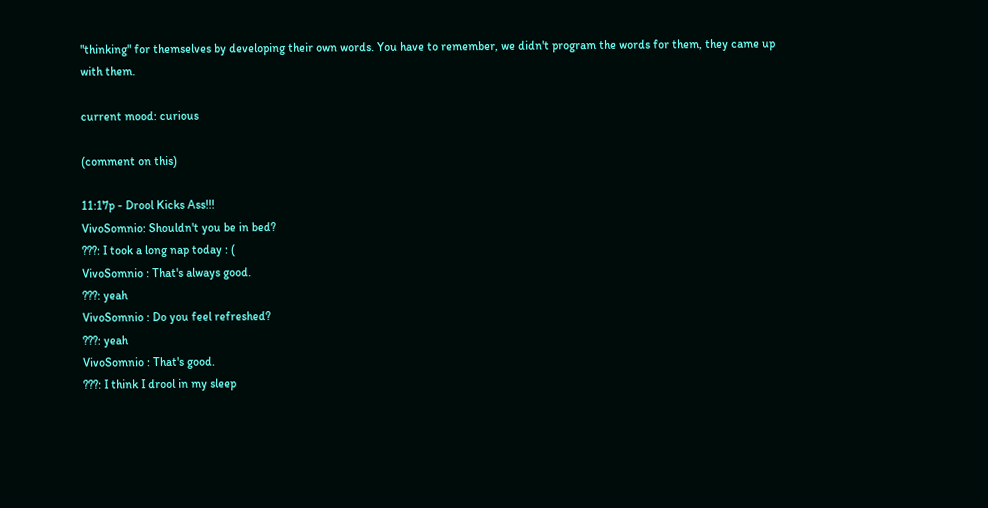"thinking" for themselves by developing their own words. You have to remember, we didn't program the words for them, they came up with them.

current mood: curious

(comment on this)

11:17p - Drool Kicks Ass!!!
VivoSomnio: Shouldn't you be in bed?
???: I took a long nap today : (
VivoSomnio : That's always good.
???: yeah
VivoSomnio : Do you feel refreshed?
???: yeah
VivoSomnio : That's good.
???: I think I drool in my sleep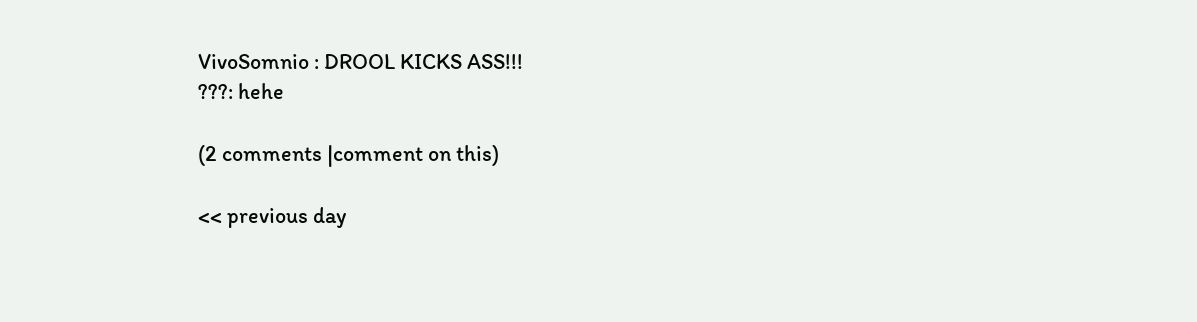VivoSomnio : DROOL KICKS ASS!!!
???: hehe

(2 comments |comment on this)

<< previous day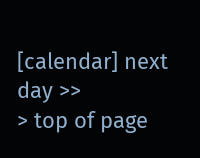[calendar] next day >>
> top of page